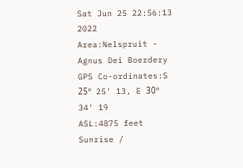Sat Jun 25 22:56:13 2022
Area:Nelspruit - Agnus Dei Boerdery
GPS Co-ordinates:S 25º 25' 13, E 30º 34' 19
ASL:4875 feet
Sunrise /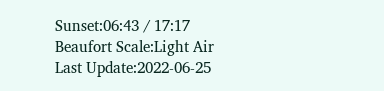Sunset:06:43 / 17:17
Beaufort Scale:Light Air
Last Update:2022-06-25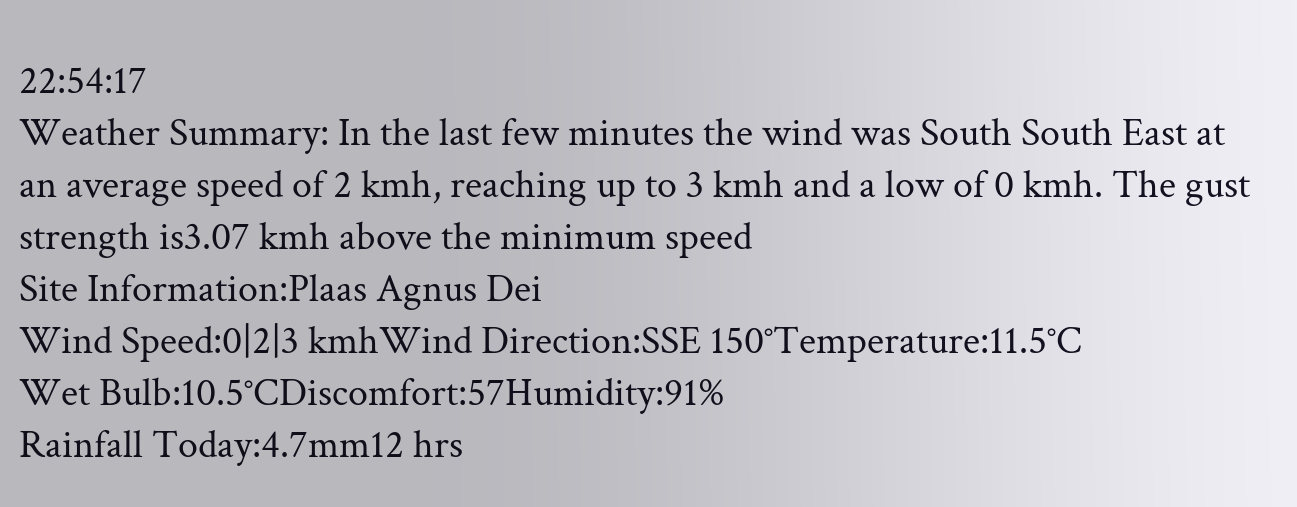22:54:17
Weather Summary: In the last few minutes the wind was South South East at an average speed of 2 kmh, reaching up to 3 kmh and a low of 0 kmh. The gust strength is3.07 kmh above the minimum speed
Site Information:Plaas Agnus Dei
Wind Speed:0|2|3 kmhWind Direction:SSE 150°Temperature:11.5°C
Wet Bulb:10.5°CDiscomfort:57Humidity:91%
Rainfall Today:4.7mm12 hrs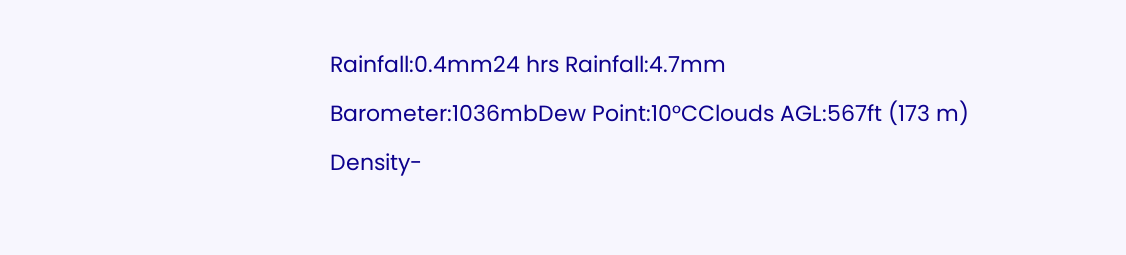Rainfall:0.4mm24 hrs Rainfall:4.7mm
Barometer:1036mbDew Point:10°CClouds AGL:567ft (173 m)
Density-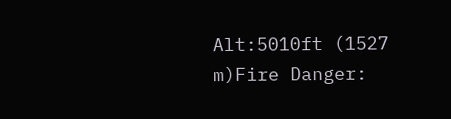Alt:5010ft (1527 m)Fire Danger: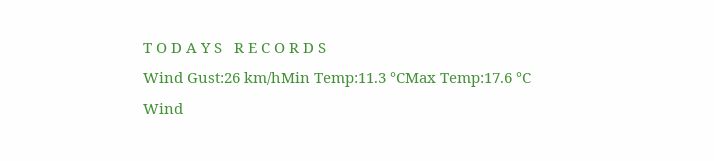T O D A Y S   R E C O R D S
Wind Gust:26 km/hMin Temp:11.3 °CMax Temp:17.6 °C
Wind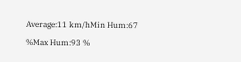Average:11 km/hMin Hum:67 %Max Hum:93 %